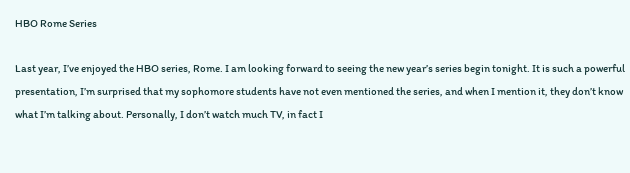HBO Rome Series

Last year, I’ve enjoyed the HBO series, Rome. I am looking forward to seeing the new year’s series begin tonight. It is such a powerful presentation, I’m surprised that my sophomore students have not even mentioned the series, and when I mention it, they don’t know what I’m talking about. Personally, I don’t watch much TV, in fact I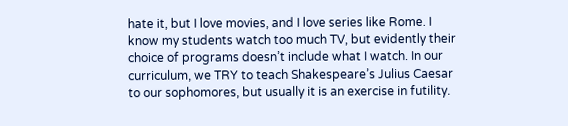hate it, but I love movies, and I love series like Rome. I know my students watch too much TV, but evidently their choice of programs doesn’t include what I watch. In our curriculum, we TRY to teach Shakespeare’s Julius Caesar to our sophomores, but usually it is an exercise in futility.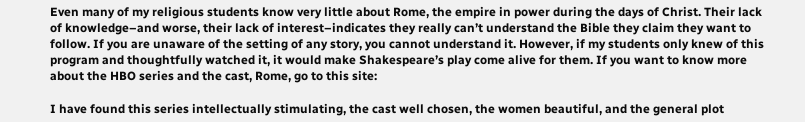Even many of my religious students know very little about Rome, the empire in power during the days of Christ. Their lack of knowledge–and worse, their lack of interest–indicates they really can’t understand the Bible they claim they want to follow. If you are unaware of the setting of any story, you cannot understand it. However, if my students only knew of this program and thoughtfully watched it, it would make Shakespeare’s play come alive for them. If you want to know more about the HBO series and the cast, Rome, go to this site:

I have found this series intellectually stimulating, the cast well chosen, the women beautiful, and the general plot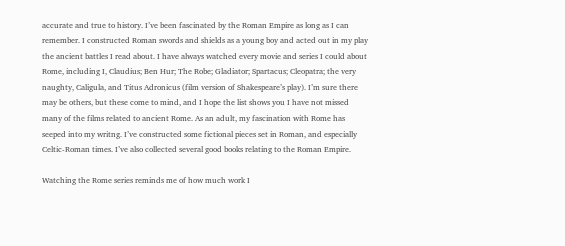accurate and true to history. I’ve been fascinated by the Roman Empire as long as I can remember. I constructed Roman swords and shields as a young boy and acted out in my play the ancient battles I read about. I have always watched every movie and series I could about Rome, including I, Claudius; Ben Hur; The Robe; Gladiator; Spartacus; Cleopatra; the very naughty, Caligula, and Titus Adronicus (film version of Shakespeare’s play). I’m sure there may be others, but these come to mind, and I hope the list shows you I have not missed many of the films related to ancient Rome. As an adult, my fascination with Rome has seeped into my writng. I’ve constructed some fictional pieces set in Roman, and especially Celtic-Roman times. I’ve also collected several good books relating to the Roman Empire.

Watching the Rome series reminds me of how much work I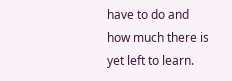have to do and how much there is yet left to learn.